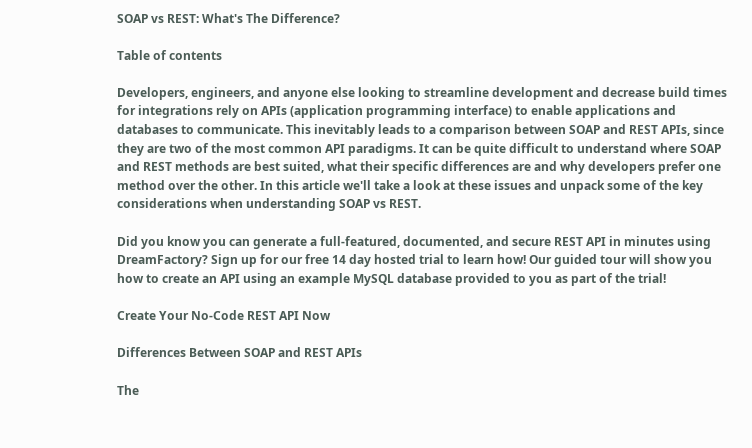SOAP vs REST: What's The Difference?

Table of contents

Developers, engineers, and anyone else looking to streamline development and decrease build times for integrations rely on APIs (application programming interface) to enable applications and databases to communicate. This inevitably leads to a comparison between SOAP and REST APIs, since they are two of the most common API paradigms. It can be quite difficult to understand where SOAP and REST methods are best suited, what their specific differences are and why developers prefer one method over the other. In this article we'll take a look at these issues and unpack some of the key considerations when understanding SOAP vs REST.

Did you know you can generate a full-featured, documented, and secure REST API in minutes using DreamFactory? Sign up for our free 14 day hosted trial to learn how! Our guided tour will show you how to create an API using an example MySQL database provided to you as part of the trial!

Create Your No-Code REST API Now

Differences Between SOAP and REST APIs

The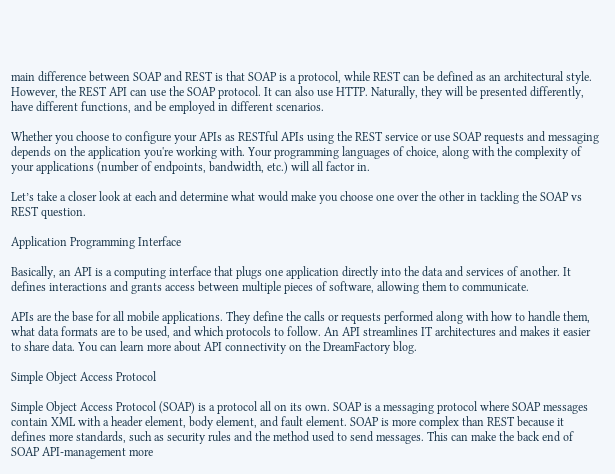main difference between SOAP and REST is that SOAP is a protocol, while REST can be defined as an architectural style. However, the REST API can use the SOAP protocol. It can also use HTTP. Naturally, they will be presented differently, have different functions, and be employed in different scenarios.

Whether you choose to configure your APIs as RESTful APIs using the REST service or use SOAP requests and messaging depends on the application you're working with. Your programming languages of choice, along with the complexity of your applications (number of endpoints, bandwidth, etc.) will all factor in.

Let’s take a closer look at each and determine what would make you choose one over the other in tackling the SOAP vs REST question.

Application Programming Interface

Basically, an API is a computing interface that plugs one application directly into the data and services of another. It defines interactions and grants access between multiple pieces of software, allowing them to communicate.

APIs are the base for all mobile applications. They define the calls or requests performed along with how to handle them, what data formats are to be used, and which protocols to follow. An API streamlines IT architectures and makes it easier to share data. You can learn more about API connectivity on the DreamFactory blog.

Simple Object Access Protocol

Simple Object Access Protocol (SOAP) is a protocol all on its own. SOAP is a messaging protocol where SOAP messages contain XML with a header element, body element, and fault element. SOAP is more complex than REST because it defines more standards, such as security rules and the method used to send messages. This can make the back end of SOAP API-management more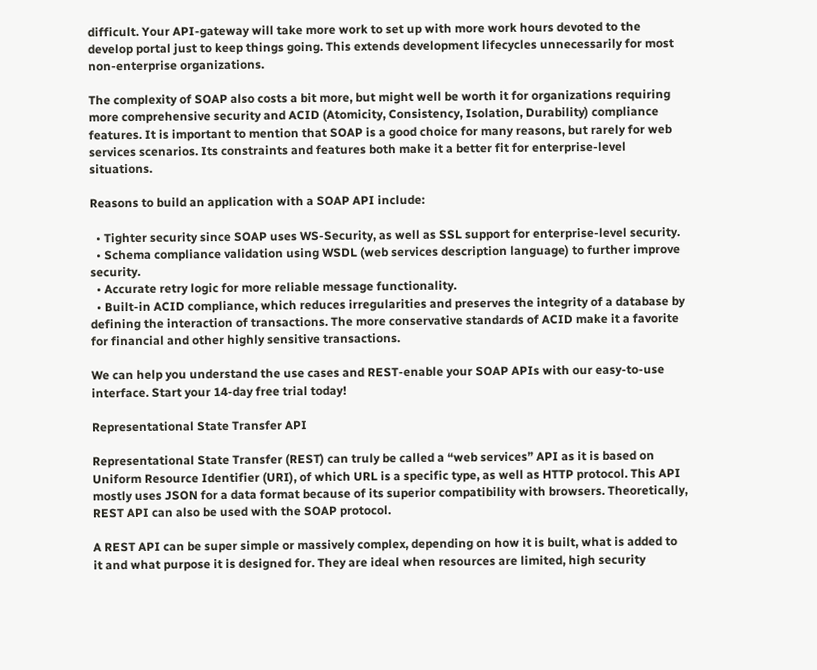difficult. Your API-gateway will take more work to set up with more work hours devoted to the develop portal just to keep things going. This extends development lifecycles unnecessarily for most non-enterprise organizations.

The complexity of SOAP also costs a bit more, but might well be worth it for organizations requiring more comprehensive security and ACID (Atomicity, Consistency, Isolation, Durability) compliance features. It is important to mention that SOAP is a good choice for many reasons, but rarely for web services scenarios. Its constraints and features both make it a better fit for enterprise-level situations.

Reasons to build an application with a SOAP API include:

  • Tighter security since SOAP uses WS-Security, as well as SSL support for enterprise-level security.
  • Schema compliance validation using WSDL (web services description language) to further improve security.
  • Accurate retry logic for more reliable message functionality.
  • Built-in ACID compliance, which reduces irregularities and preserves the integrity of a database by defining the interaction of transactions. The more conservative standards of ACID make it a favorite for financial and other highly sensitive transactions.

We can help you understand the use cases and REST-enable your SOAP APIs with our easy-to-use interface. Start your 14-day free trial today!

Representational State Transfer API

Representational State Transfer (REST) can truly be called a “web services” API as it is based on Uniform Resource Identifier (URI), of which URL is a specific type, as well as HTTP protocol. This API mostly uses JSON for a data format because of its superior compatibility with browsers. Theoretically, REST API can also be used with the SOAP protocol.

A REST API can be super simple or massively complex, depending on how it is built, what is added to it and what purpose it is designed for. They are ideal when resources are limited, high security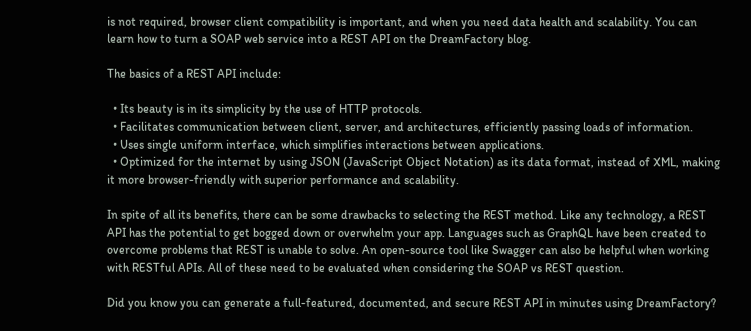is not required, browser client compatibility is important, and when you need data health and scalability. You can learn how to turn a SOAP web service into a REST API on the DreamFactory blog.

The basics of a REST API include:

  • Its beauty is in its simplicity by the use of HTTP protocols.
  • Facilitates communication between client, server, and architectures, efficiently passing loads of information.
  • Uses single uniform interface, which simplifies interactions between applications.
  • Optimized for the internet by using JSON (JavaScript Object Notation) as its data format, instead of XML, making it more browser-friendly with superior performance and scalability.

In spite of all its benefits, there can be some drawbacks to selecting the REST method. Like any technology, a REST API has the potential to get bogged down or overwhelm your app. Languages such as GraphQL have been created to overcome problems that REST is unable to solve. An open-source tool like Swagger can also be helpful when working with RESTful APIs. All of these need to be evaluated when considering the SOAP vs REST question.

Did you know you can generate a full-featured, documented, and secure REST API in minutes using DreamFactory?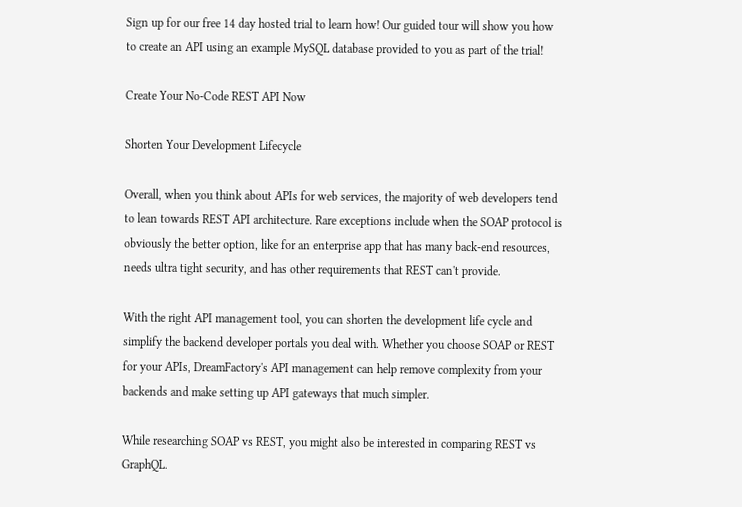Sign up for our free 14 day hosted trial to learn how! Our guided tour will show you how to create an API using an example MySQL database provided to you as part of the trial!

Create Your No-Code REST API Now

Shorten Your Development Lifecycle

Overall, when you think about APIs for web services, the majority of web developers tend to lean towards REST API architecture. Rare exceptions include when the SOAP protocol is obviously the better option, like for an enterprise app that has many back-end resources, needs ultra tight security, and has other requirements that REST can't provide.

With the right API management tool, you can shorten the development life cycle and simplify the backend developer portals you deal with. Whether you choose SOAP or REST for your APIs, DreamFactory's API management can help remove complexity from your backends and make setting up API gateways that much simpler.

While researching SOAP vs REST, you might also be interested in comparing REST vs GraphQL.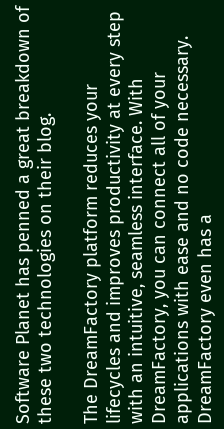Software Planet has penned a great breakdown of these two technologies on their blog.

The DreamFactory platform reduces your lifecycles and improves productivity at every step with an intuitive, seamless interface. With DreamFactory, you can connect all of your applications with ease and no code necessary. DreamFactory even has a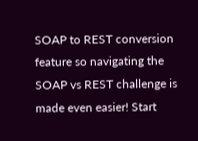SOAP to REST conversion feature so navigating the SOAP vs REST challenge is made even easier! Start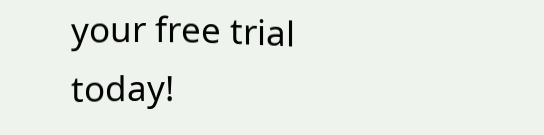your free trial today!